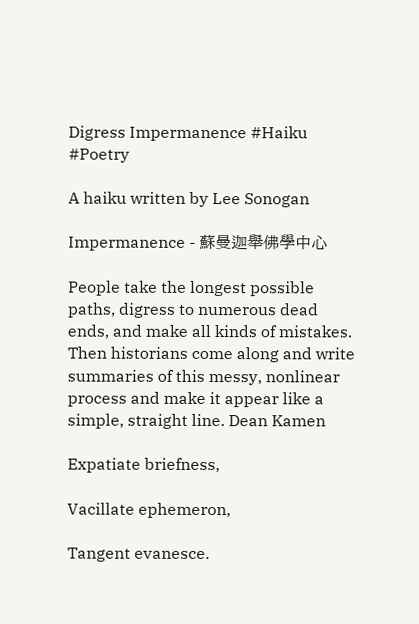Digress Impermanence #Haiku #Poetry

A haiku written by Lee Sonogan

Impermanence - 蘇曼迦舉佛學中心

People take the longest possible paths, digress to numerous dead ends, and make all kinds of mistakes. Then historians come along and write summaries of this messy, nonlinear process and make it appear like a simple, straight line. Dean Kamen

Expatiate briefness,

Vacillate ephemeron,

Tangent evanesce.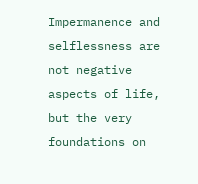Impermanence and selflessness are not negative aspects of life, but the very foundations on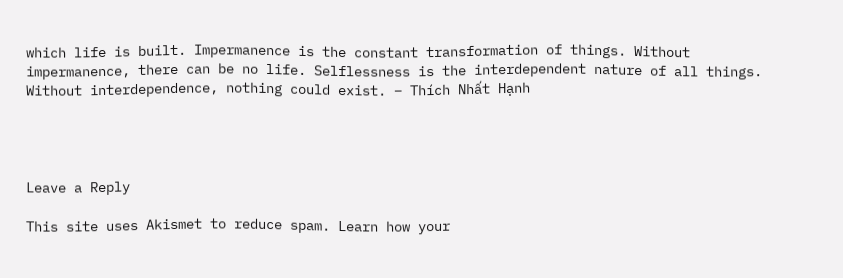which life is built. Impermanence is the constant transformation of things. Without impermanence, there can be no life. Selflessness is the interdependent nature of all things. Without interdependence, nothing could exist. – Thích Nhất Hạnh




Leave a Reply

This site uses Akismet to reduce spam. Learn how your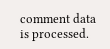comment data is processed.